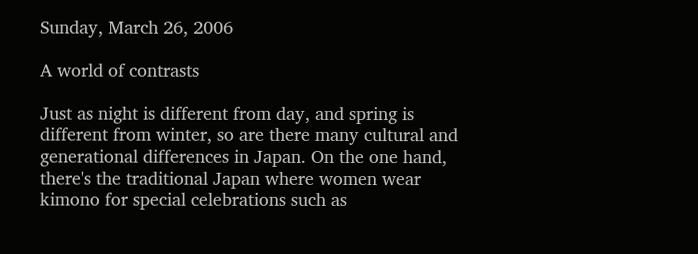Sunday, March 26, 2006

A world of contrasts

Just as night is different from day, and spring is different from winter, so are there many cultural and generational differences in Japan. On the one hand, there's the traditional Japan where women wear kimono for special celebrations such as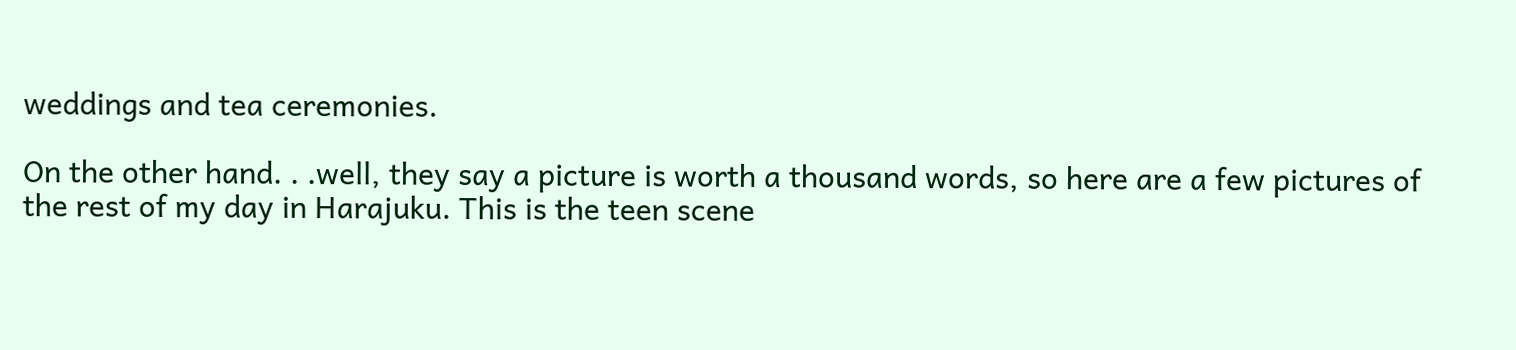weddings and tea ceremonies.

On the other hand. . .well, they say a picture is worth a thousand words, so here are a few pictures of the rest of my day in Harajuku. This is the teen scene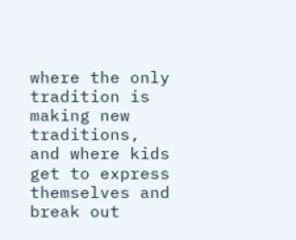where the only tradition is making new traditions, and where kids get to express themselves and break out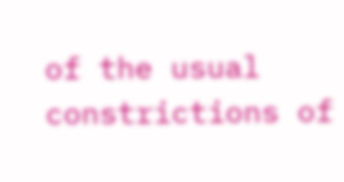of the usual constrictions of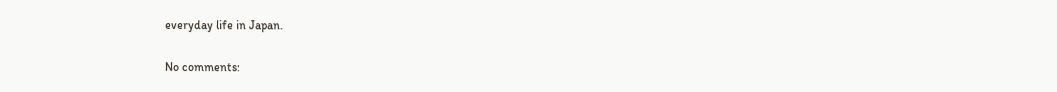everyday life in Japan.

No comments: